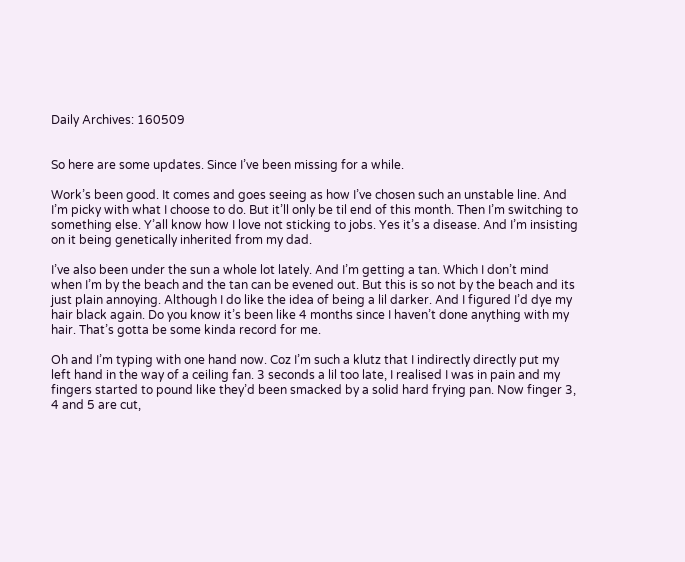Daily Archives: 160509


So here are some updates. Since I’ve been missing for a while.

Work’s been good. It comes and goes seeing as how I’ve chosen such an unstable line. And I’m picky with what I choose to do. But it’ll only be til end of this month. Then I’m switching to something else. Y’all know how I love not sticking to jobs. Yes it’s a disease. And I’m insisting on it being genetically inherited from my dad.

I’ve also been under the sun a whole lot lately. And I’m getting a tan. Which I don’t mind when I’m by the beach and the tan can be evened out. But this is so not by the beach and its just plain annoying. Although I do like the idea of being a lil darker. And I figured I’d dye my hair black again. Do you know it’s been like 4 months since I haven’t done anything with my hair. That’s gotta be some kinda record for me.

Oh and I’m typing with one hand now. Coz I’m such a klutz that I indirectly directly put my left hand in the way of a ceiling fan. 3 seconds a lil too late, I realised I was in pain and my fingers started to pound like they’d been smacked by a solid hard frying pan. Now finger 3, 4 and 5 are cut,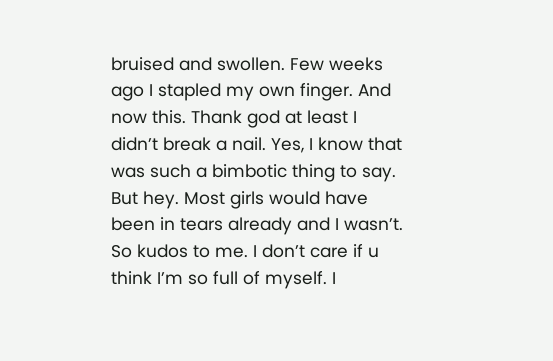bruised and swollen. Few weeks ago I stapled my own finger. And now this. Thank god at least I didn’t break a nail. Yes, I know that was such a bimbotic thing to say. But hey. Most girls would have been in tears already and I wasn’t. So kudos to me. I don’t care if u think I’m so full of myself. I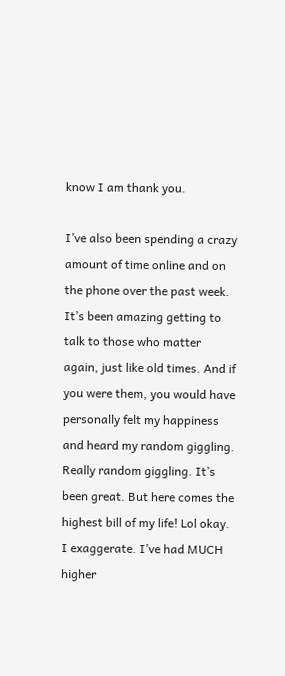know I am thank you.

I’ve also been spending a crazy amount of time online and on the phone over the past week. It’s been amazing getting to talk to those who matter again, just like old times. And if you were them, you would have personally felt my happiness and heard my random giggling. Really random giggling. It’s been great. But here comes the highest bill of my life! Lol okay. I exaggerate. I’ve had MUCH higher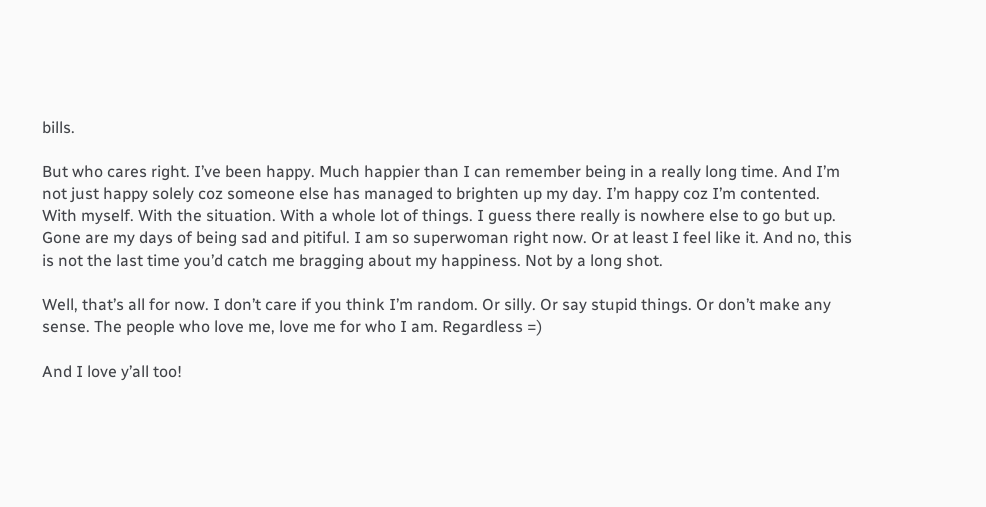bills.

But who cares right. I’ve been happy. Much happier than I can remember being in a really long time. And I’m not just happy solely coz someone else has managed to brighten up my day. I’m happy coz I’m contented. With myself. With the situation. With a whole lot of things. I guess there really is nowhere else to go but up. Gone are my days of being sad and pitiful. I am so superwoman right now. Or at least I feel like it. And no, this is not the last time you’d catch me bragging about my happiness. Not by a long shot.

Well, that’s all for now. I don’t care if you think I’m random. Or silly. Or say stupid things. Or don’t make any sense. The people who love me, love me for who I am. Regardless =)

And I love y’all too!